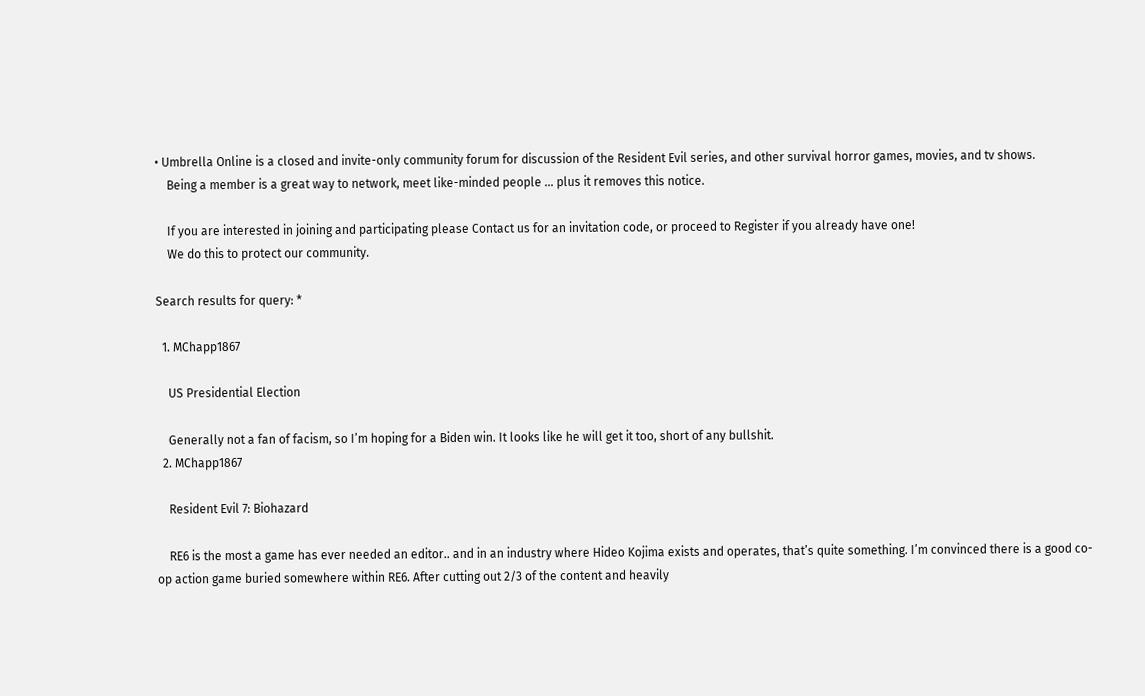• Umbrella Online is a closed and invite-only community forum for discussion of the Resident Evil series, and other survival horror games, movies, and tv shows.
    Being a member is a great way to network, meet like-minded people … plus it removes this notice.

    If you are interested in joining and participating please Contact us for an invitation code, or proceed to Register if you already have one!
    We do this to protect our community.

Search results for query: *

  1. MChapp1867

    US Presidential Election

    Generally not a fan of facism, so I’m hoping for a Biden win. It looks like he will get it too, short of any bullshit.
  2. MChapp1867

    Resident Evil 7: Biohazard

    RE6 is the most a game has ever needed an editor.. and in an industry where Hideo Kojima exists and operates, that’s quite something. I’m convinced there is a good co-op action game buried somewhere within RE6. After cutting out 2/3 of the content and heavily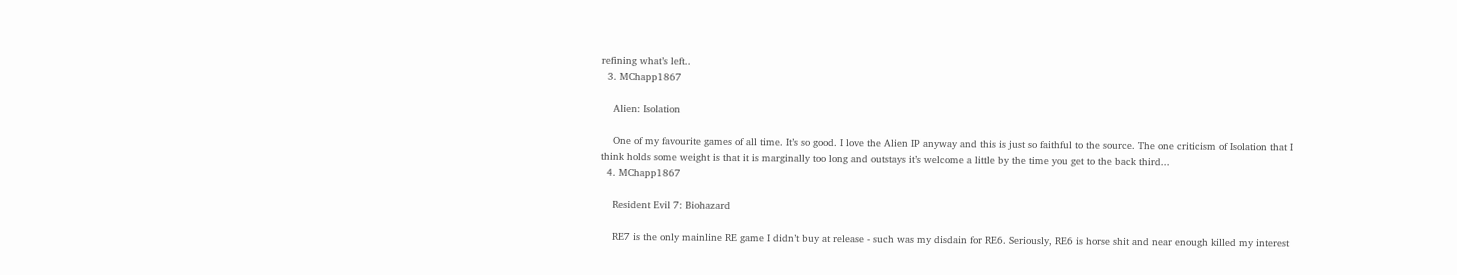refining what’s left..
  3. MChapp1867

    Alien: Isolation

    One of my favourite games of all time. It’s so good. I love the Alien IP anyway and this is just so faithful to the source. The one criticism of Isolation that I think holds some weight is that it is marginally too long and outstays it’s welcome a little by the time you get to the back third...
  4. MChapp1867

    Resident Evil 7: Biohazard

    RE7 is the only mainline RE game I didn’t buy at release - such was my disdain for RE6. Seriously, RE6 is horse shit and near enough killed my interest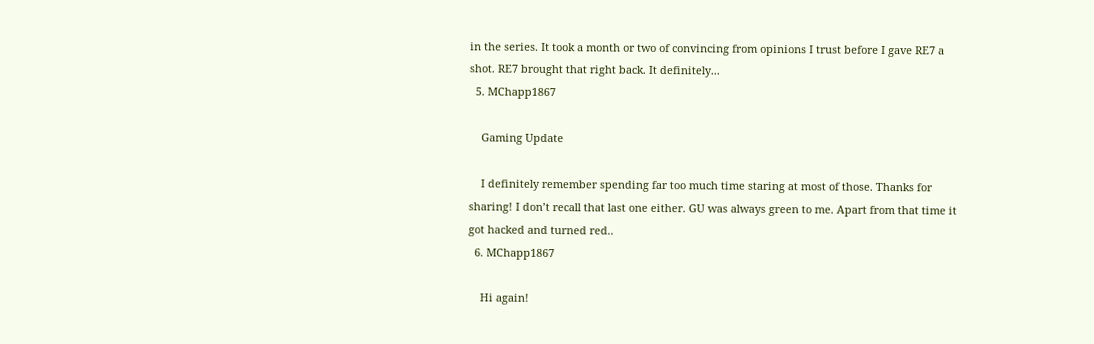in the series. It took a month or two of convincing from opinions I trust before I gave RE7 a shot. RE7 brought that right back. It definitely...
  5. MChapp1867

    Gaming Update

    I definitely remember spending far too much time staring at most of those. Thanks for sharing! I don’t recall that last one either. GU was always green to me. Apart from that time it got hacked and turned red..
  6. MChapp1867

    Hi again!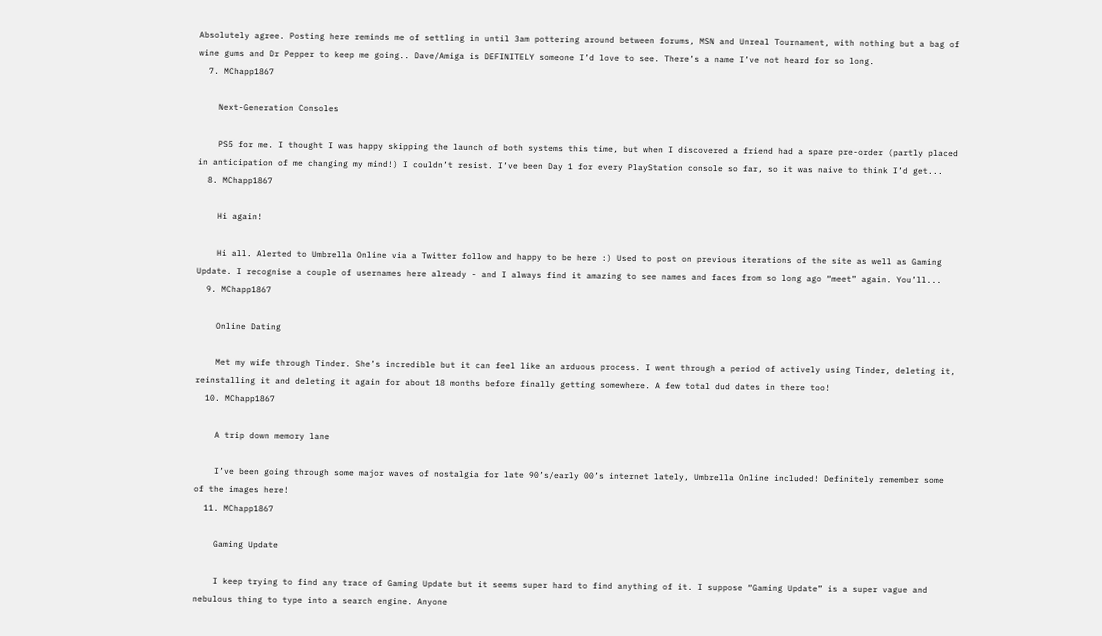Absolutely agree. Posting here reminds me of settling in until 3am pottering around between forums, MSN and Unreal Tournament, with nothing but a bag of wine gums and Dr Pepper to keep me going.. Dave/Amiga is DEFINITELY someone I’d love to see. There’s a name I’ve not heard for so long.
  7. MChapp1867

    Next-Generation Consoles

    PS5 for me. I thought I was happy skipping the launch of both systems this time, but when I discovered a friend had a spare pre-order (partly placed in anticipation of me changing my mind!) I couldn’t resist. I’ve been Day 1 for every PlayStation console so far, so it was naive to think I’d get...
  8. MChapp1867

    Hi again!

    Hi all. Alerted to Umbrella Online via a Twitter follow and happy to be here :) Used to post on previous iterations of the site as well as Gaming Update. I recognise a couple of usernames here already - and I always find it amazing to see names and faces from so long ago “meet” again. You’ll...
  9. MChapp1867

    Online Dating

    Met my wife through Tinder. She’s incredible but it can feel like an arduous process. I went through a period of actively using Tinder, deleting it, reinstalling it and deleting it again for about 18 months before finally getting somewhere. A few total dud dates in there too!
  10. MChapp1867

    A trip down memory lane

    I’ve been going through some major waves of nostalgia for late 90’s/early 00’s internet lately, Umbrella Online included! Definitely remember some of the images here!
  11. MChapp1867

    Gaming Update

    I keep trying to find any trace of Gaming Update but it seems super hard to find anything of it. I suppose “Gaming Update” is a super vague and nebulous thing to type into a search engine. Anyone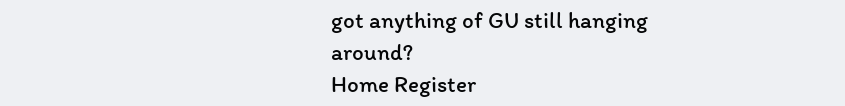got anything of GU still hanging around?
Home Register